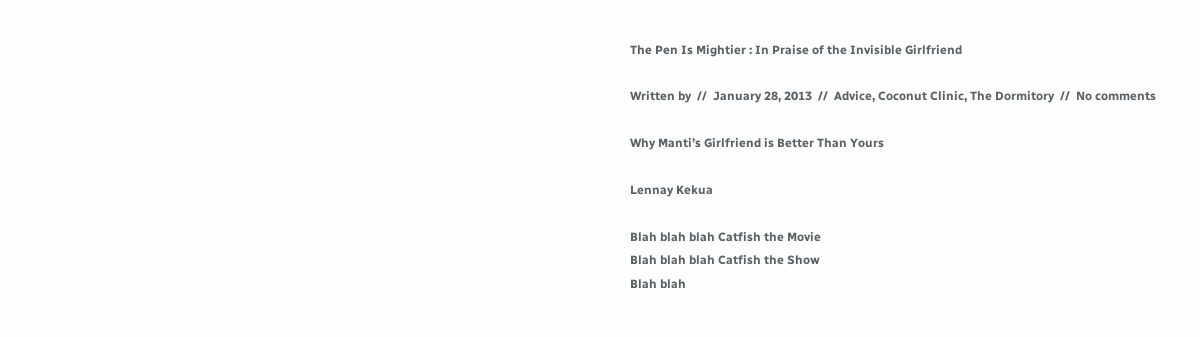The Pen Is Mightier : In Praise of the Invisible Girlfriend

Written by  //  January 28, 2013  //  Advice, Coconut Clinic, The Dormitory  //  No comments

Why Manti’s Girlfriend is Better Than Yours

Lennay Kekua

Blah blah blah Catfish the Movie
Blah blah blah Catfish the Show
Blah blah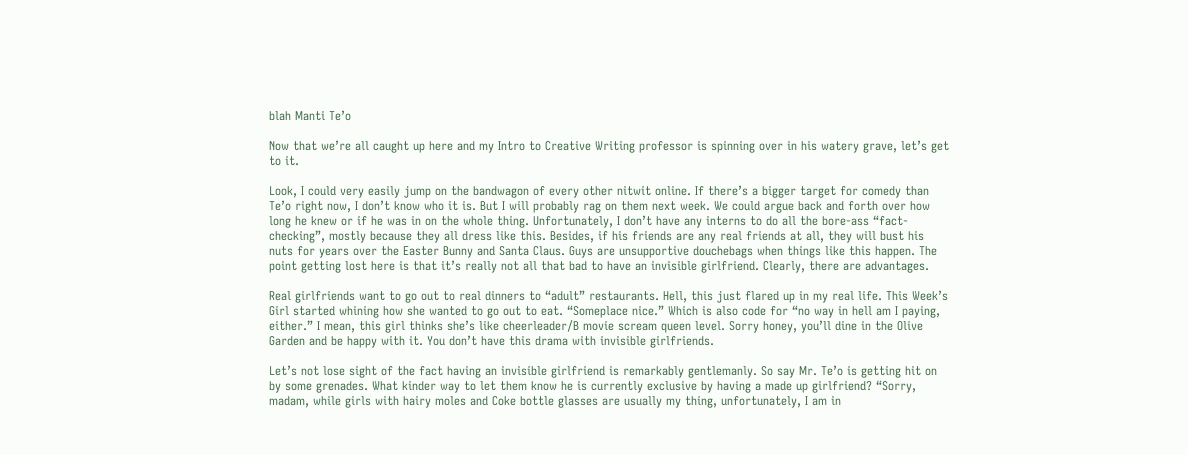blah Manti Te’o

Now that we’re all caught up here and my Intro to Creative Writing professor is spinning over in his watery grave, let’s get to it.

Look, I could very easily jump on the bandwagon of every other nitwit online. If there’s a bigger target for comedy than Te’o right now, I don’t know who it is. But I will probably rag on them next week. We could argue back and forth over how long he knew or if he was in on the whole thing. Unfortunately, I don’t have any interns to do all the bore-ass “fact-checking”, mostly because they all dress like this. Besides, if his friends are any real friends at all, they will bust his nuts for years over the Easter Bunny and Santa Claus. Guys are unsupportive douchebags when things like this happen. The point getting lost here is that it’s really not all that bad to have an invisible girlfriend. Clearly, there are advantages.

Real girlfriends want to go out to real dinners to “adult” restaurants. Hell, this just flared up in my real life. This Week’s Girl started whining how she wanted to go out to eat. “Someplace nice.” Which is also code for “no way in hell am I paying, either.” I mean, this girl thinks she’s like cheerleader/B movie scream queen level. Sorry honey, you’ll dine in the Olive Garden and be happy with it. You don’t have this drama with invisible girlfriends.

Let’s not lose sight of the fact having an invisible girlfriend is remarkably gentlemanly. So say Mr. Te’o is getting hit on by some grenades. What kinder way to let them know he is currently exclusive by having a made up girlfriend? “Sorry, madam, while girls with hairy moles and Coke bottle glasses are usually my thing, unfortunately, I am in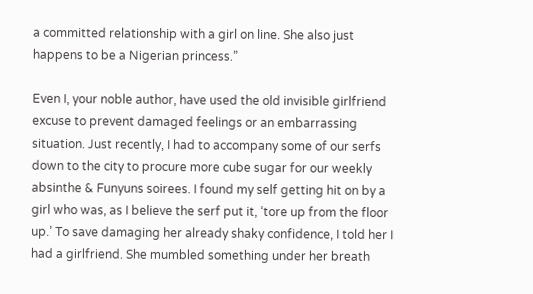a committed relationship with a girl on line. She also just happens to be a Nigerian princess.”

Even I, your noble author, have used the old invisible girlfriend excuse to prevent damaged feelings or an embarrassing situation. Just recently, I had to accompany some of our serfs down to the city to procure more cube sugar for our weekly absinthe & Funyuns soirees. I found my self getting hit on by a girl who was, as I believe the serf put it, ‘tore up from the floor up.’ To save damaging her already shaky confidence, I told her I had a girlfriend. She mumbled something under her breath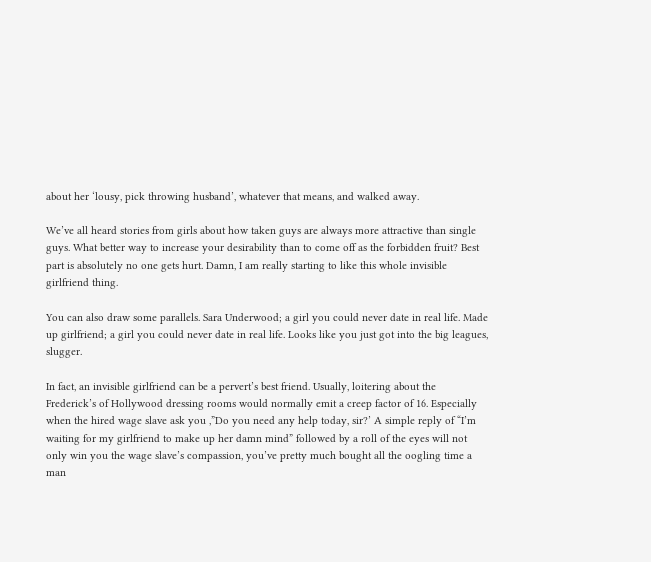about her ‘lousy, pick throwing husband’, whatever that means, and walked away.

We’ve all heard stories from girls about how taken guys are always more attractive than single guys. What better way to increase your desirability than to come off as the forbidden fruit? Best part is absolutely no one gets hurt. Damn, I am really starting to like this whole invisible girlfriend thing.

You can also draw some parallels. Sara Underwood; a girl you could never date in real life. Made up girlfriend; a girl you could never date in real life. Looks like you just got into the big leagues, slugger.

In fact, an invisible girlfriend can be a pervert’s best friend. Usually, loitering about the Frederick’s of Hollywood dressing rooms would normally emit a creep factor of 16. Especially when the hired wage slave ask you ,”Do you need any help today, sir?’ A simple reply of “I’m waiting for my girlfriend to make up her damn mind” followed by a roll of the eyes will not only win you the wage slave’s compassion, you’ve pretty much bought all the oogling time a man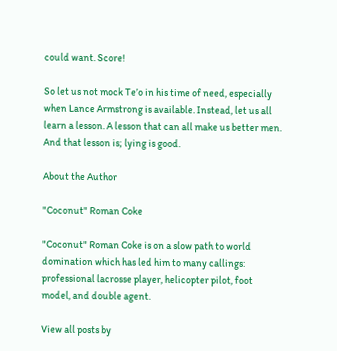could want. Score!

So let us not mock Te’o in his time of need, especially when Lance Armstrong is available. Instead, let us all learn a lesson. A lesson that can all make us better men. And that lesson is; lying is good.

About the Author

"Coconut" Roman Coke

"Coconut" Roman Coke is on a slow path to world domination which has led him to many callings: professional lacrosse player, helicopter pilot, foot model, and double agent.

View all posts by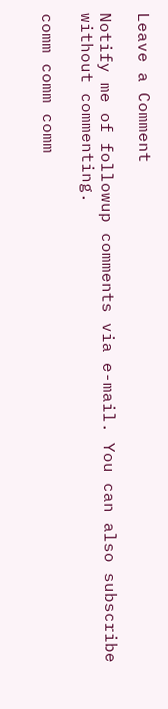Leave a Comment

Notify me of followup comments via e-mail. You can also subscribe without commenting.

comm comm comm